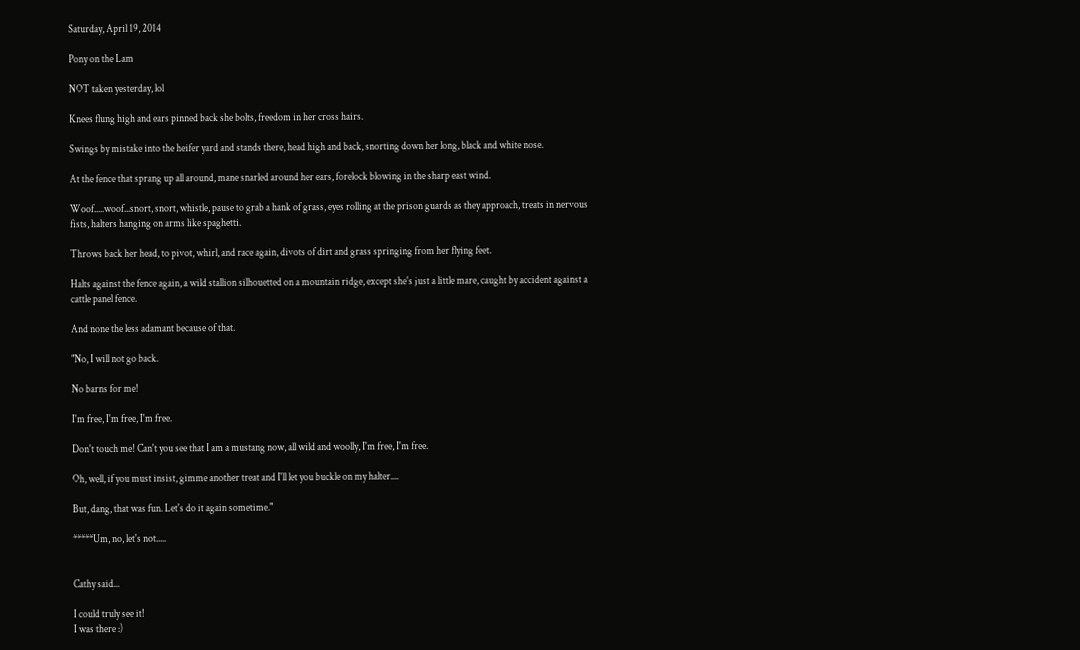Saturday, April 19, 2014

Pony on the Lam

NOT taken yesterday, lol

Knees flung high and ears pinned back she bolts, freedom in her cross hairs.

Swings by mistake into the heifer yard and stands there, head high and back, snorting down her long, black and white nose.

At the fence that sprang up all around, mane snarled around her ears, forelock blowing in the sharp east wind.

Woof.....woof...snort, snort, whistle, pause to grab a hank of grass, eyes rolling at the prison guards as they approach, treats in nervous fists, halters hanging on arms like spaghetti.

Throws back her head, to pivot, whirl, and race again, divots of dirt and grass springing from her flying feet.

Halts against the fence again, a wild stallion silhouetted on a mountain ridge, except she's just a little mare, caught by accident against a cattle panel fence.

And none the less adamant because of that.

"No, I will not go back.

No barns for me!

I'm free, I'm free, I'm free.

Don't touch me! Can't you see that I am a mustang now, all wild and woolly, I'm free, I'm free.

Oh, well, if you must insist, gimme another treat and I'll let you buckle on my halter....

But, dang, that was fun. Let's do it again sometime."

*****Um, no, let's not.....


Cathy said...

I could truly see it!
I was there :)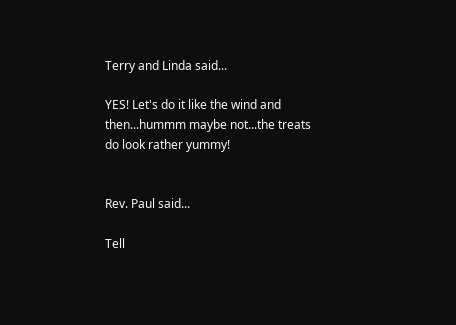Terry and Linda said...

YES! Let's do it like the wind and then...hummm maybe not...the treats do look rather yummy!


Rev. Paul said...

Tell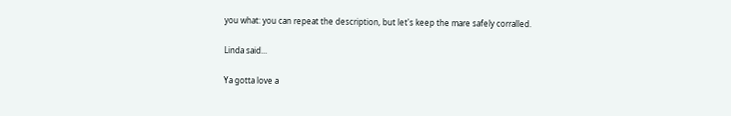you what: you can repeat the description, but let's keep the mare safely corralled.

Linda said...

Ya gotta love a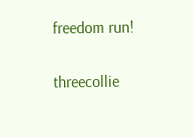freedom run!

threecollie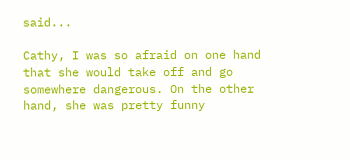said...

Cathy, I was so afraid on one hand that she would take off and go somewhere dangerous. On the other hand, she was pretty funny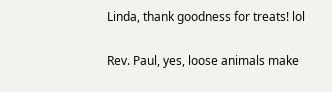Linda, thank goodness for treats! lol

Rev. Paul, yes, loose animals make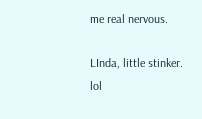me real nervous.

LInda, little stinker. lol